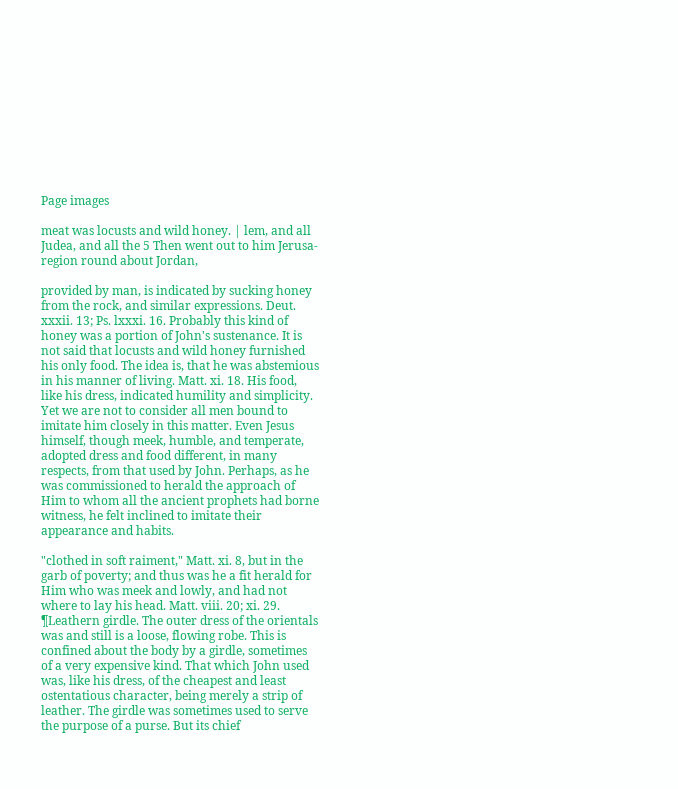Page images

meat was locusts and wild honey. | lem, and all Judea, and all the 5 Then went out to him Jerusa-region round about Jordan,

provided by man, is indicated by sucking honey from the rock, and similar expressions. Deut. xxxii. 13; Ps. lxxxi. 16. Probably this kind of honey was a portion of John's sustenance. It is not said that locusts and wild honey furnished his only food. The idea is, that he was abstemious in his manner of living. Matt. xi. 18. His food, like his dress, indicated humility and simplicity. Yet we are not to consider all men bound to imitate him closely in this matter. Even Jesus himself, though meek, humble, and temperate, adopted dress and food different, in many respects, from that used by John. Perhaps, as he was commissioned to herald the approach of Him to whom all the ancient prophets had borne witness, he felt inclined to imitate their appearance and habits.

"clothed in soft raiment," Matt. xi. 8, but in the garb of poverty; and thus was he a fit herald for Him who was meek and lowly, and had not where to lay his head. Matt. viii. 20; xi. 29. ¶Leathern girdle. The outer dress of the orientals was and still is a loose, flowing robe. This is confined about the body by a girdle, sometimes of a very expensive kind. That which John used was, like his dress, of the cheapest and least ostentatious character, being merely a strip of leather. The girdle was sometimes used to serve the purpose of a purse. But its chief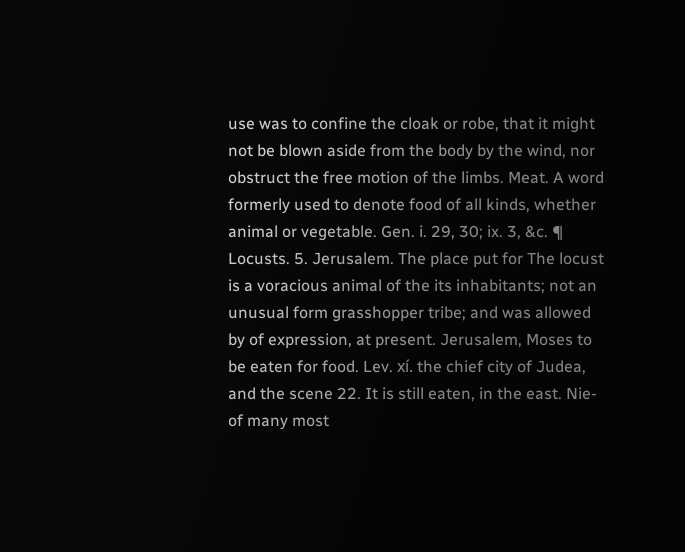use was to confine the cloak or robe, that it might not be blown aside from the body by the wind, nor obstruct the free motion of the limbs. Meat. A word formerly used to denote food of all kinds, whether animal or vegetable. Gen. i. 29, 30; ix. 3, &c. ¶ Locusts. 5. Jerusalem. The place put for The locust is a voracious animal of the its inhabitants; not an unusual form grasshopper tribe; and was allowed by of expression, at present. Jerusalem, Moses to be eaten for food. Lev. xí. the chief city of Judea, and the scene 22. It is still eaten, in the east. Nie- of many most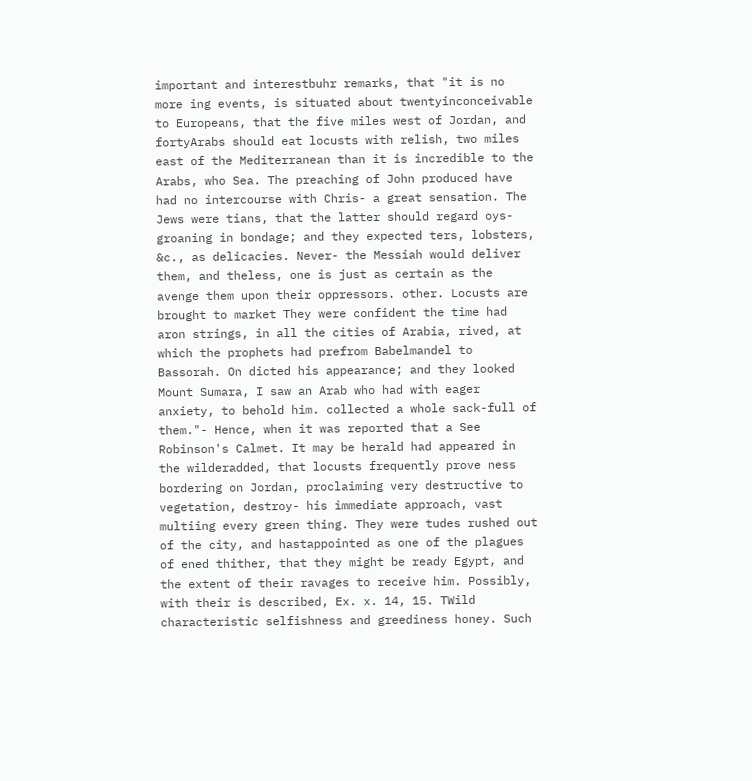important and interestbuhr remarks, that "it is no more ing events, is situated about twentyinconceivable to Europeans, that the five miles west of Jordan, and fortyArabs should eat locusts with relish, two miles east of the Mediterranean than it is incredible to the Arabs, who Sea. The preaching of John produced have had no intercourse with Chris- a great sensation. The Jews were tians, that the latter should regard oys- groaning in bondage; and they expected ters, lobsters, &c., as delicacies. Never- the Messiah would deliver them, and theless, one is just as certain as the avenge them upon their oppressors. other. Locusts are brought to market They were confident the time had aron strings, in all the cities of Arabia, rived, at which the prophets had prefrom Babelmandel to Bassorah. On dicted his appearance; and they looked Mount Sumara, I saw an Arab who had with eager anxiety, to behold him. collected a whole sack-full of them."- Hence, when it was reported that a See Robinson's Calmet. It may be herald had appeared in the wilderadded, that locusts frequently prove ness bordering on Jordan, proclaiming very destructive to vegetation, destroy- his immediate approach, vast multiing every green thing. They were tudes rushed out of the city, and hastappointed as one of the plagues of ened thither, that they might be ready Egypt, and the extent of their ravages to receive him. Possibly, with their is described, Ex. x. 14, 15. TWild characteristic selfishness and greediness honey. Such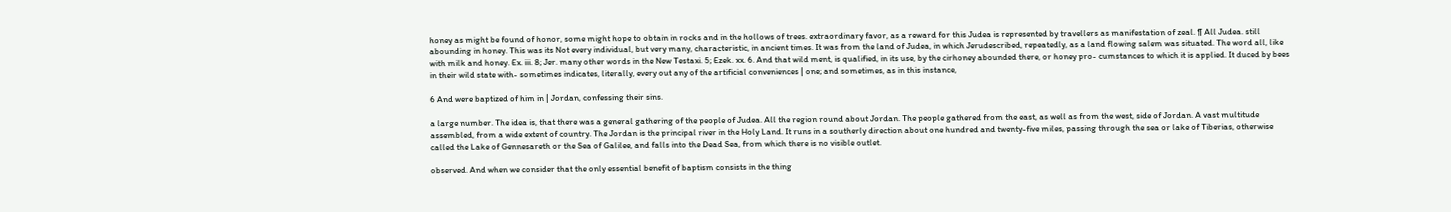honey as might be found of honor, some might hope to obtain in rocks and in the hollows of trees. extraordinary favor, as a reward for this Judea is represented by travellers as manifestation of zeal. ¶ All Judea. still abounding in honey. This was its Not every individual, but very many, characteristic, in ancient times. It was from the land of Judea, in which Jerudescribed, repeatedly, as a land flowing salem was situated. The word all, like with milk and honey. Ex. iii. 8; Jer. many other words in the New Testaxi. 5; Ezek. xx. 6. And that wild ment, is qualified, in its use, by the cirhoney abounded there, or honey pro- cumstances to which it is applied. It duced by bees in their wild state with- sometimes indicates, literally, every out any of the artificial conveniences | one; and sometimes, as in this instance,

6 And were baptized of him in | Jordan, confessing their sins.

a large number. The idea is, that there was a general gathering of the people of Judea. All the region round about Jordan. The people gathered from the east, as well as from the west, side of Jordan. A vast multitude assembled, from a wide extent of country. The Jordan is the principal river in the Holy Land. It runs in a southerly direction about one hundred and twenty-five miles, passing through the sea or lake of Tiberias, otherwise called the Lake of Gennesareth or the Sea of Galilee, and falls into the Dead Sea, from which there is no visible outlet.

observed. And when we consider that the only essential benefit of baptism consists in the thing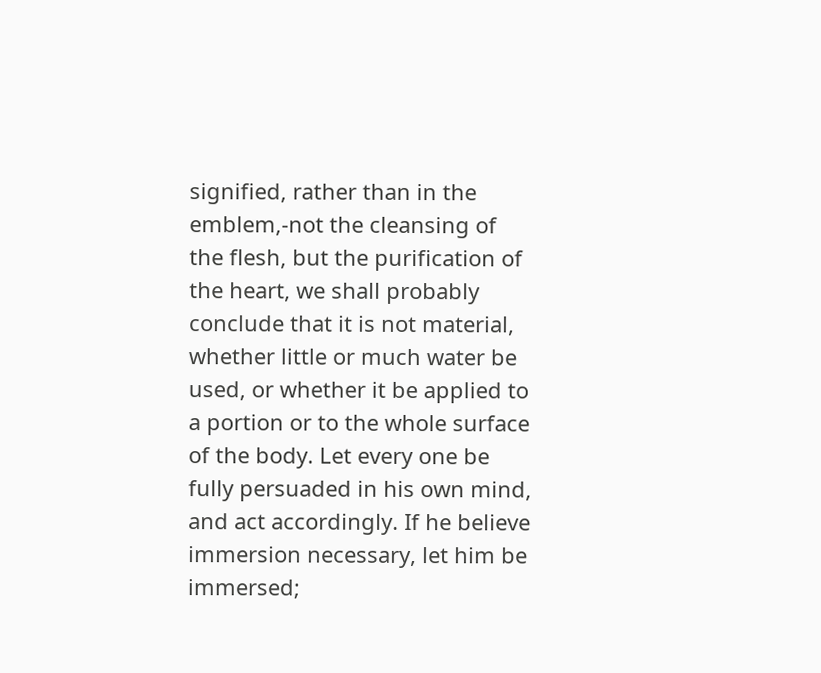signified, rather than in the emblem,-not the cleansing of the flesh, but the purification of the heart, we shall probably conclude that it is not material, whether little or much water be used, or whether it be applied to a portion or to the whole surface of the body. Let every one be fully persuaded in his own mind, and act accordingly. If he believe immersion necessary, let him be immersed;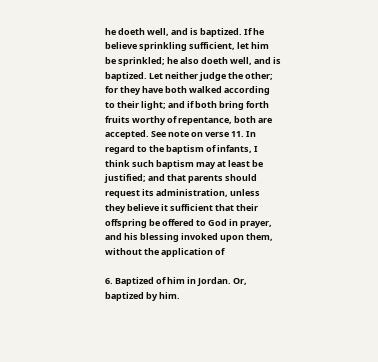he doeth well, and is baptized. If he believe sprinkling sufficient, let him be sprinkled; he also doeth well, and is baptized. Let neither judge the other; for they have both walked according to their light; and if both bring forth fruits worthy of repentance, both are accepted. See note on verse 11. In regard to the baptism of infants, I think such baptism may at least be justified; and that parents should request its administration, unless they believe it sufficient that their offspring be offered to God in prayer, and his blessing invoked upon them, without the application of

6. Baptized of him in Jordan. Or, baptized by him.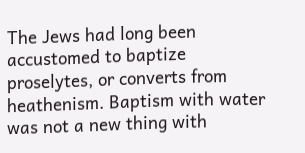The Jews had long been accustomed to baptize proselytes, or converts from heathenism. Baptism with water was not a new thing with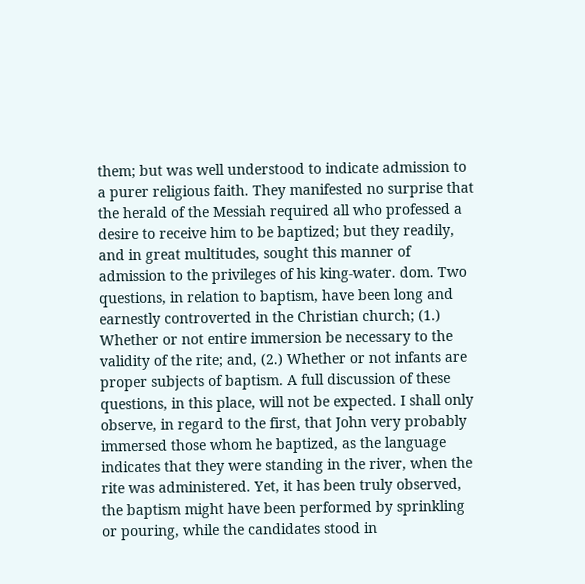them; but was well understood to indicate admission to a purer religious faith. They manifested no surprise that the herald of the Messiah required all who professed a desire to receive him to be baptized; but they readily, and in great multitudes, sought this manner of admission to the privileges of his king-water. dom. Two questions, in relation to baptism, have been long and earnestly controverted in the Christian church; (1.) Whether or not entire immersion be necessary to the validity of the rite; and, (2.) Whether or not infants are proper subjects of baptism. A full discussion of these questions, in this place, will not be expected. I shall only observe, in regard to the first, that John very probably immersed those whom he baptized, as the language indicates that they were standing in the river, when the rite was administered. Yet, it has been truly observed, the baptism might have been performed by sprinkling or pouring, while the candidates stood in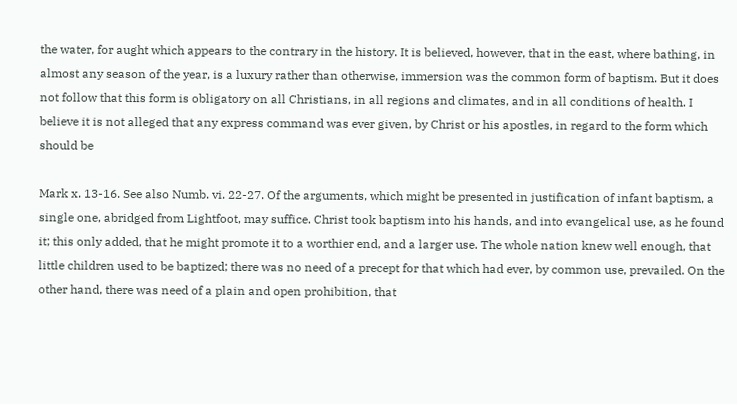the water, for aught which appears to the contrary in the history. It is believed, however, that in the east, where bathing, in almost any season of the year, is a luxury rather than otherwise, immersion was the common form of baptism. But it does not follow that this form is obligatory on all Christians, in all regions and climates, and in all conditions of health. I believe it is not alleged that any express command was ever given, by Christ or his apostles, in regard to the form which should be

Mark x. 13-16. See also Numb. vi. 22-27. Of the arguments, which might be presented in justification of infant baptism, a single one, abridged from Lightfoot, may suffice. Christ took baptism into his hands, and into evangelical use, as he found it; this only added, that he might promote it to a worthier end, and a larger use. The whole nation knew well enough, that little children used to be baptized; there was no need of a precept for that which had ever, by common use, prevailed. On the other hand, there was need of a plain and open prohibition, that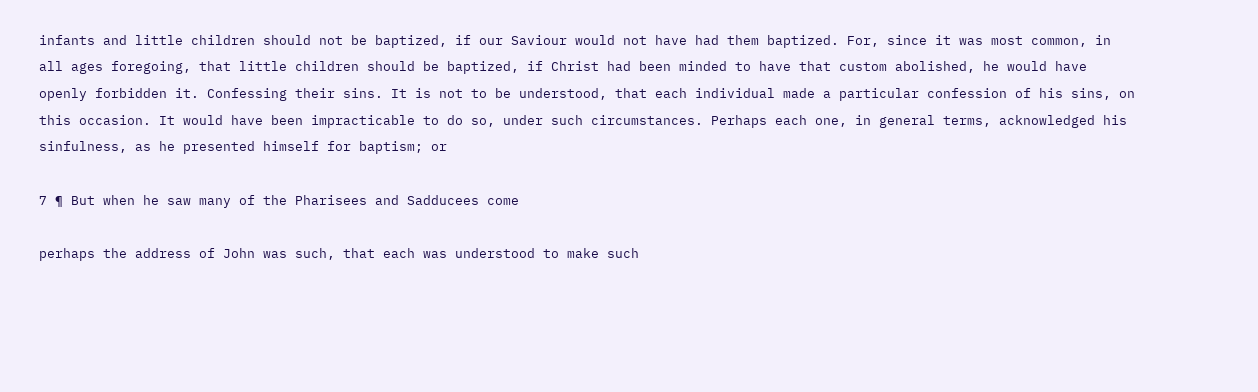infants and little children should not be baptized, if our Saviour would not have had them baptized. For, since it was most common, in all ages foregoing, that little children should be baptized, if Christ had been minded to have that custom abolished, he would have openly forbidden it. Confessing their sins. It is not to be understood, that each individual made a particular confession of his sins, on this occasion. It would have been impracticable to do so, under such circumstances. Perhaps each one, in general terms, acknowledged his sinfulness, as he presented himself for baptism; or

7 ¶ But when he saw many of the Pharisees and Sadducees come

perhaps the address of John was such, that each was understood to make such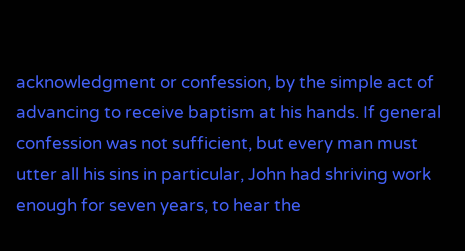acknowledgment or confession, by the simple act of advancing to receive baptism at his hands. If general confession was not sufficient, but every man must utter all his sins in particular, John had shriving work enough for seven years, to hear the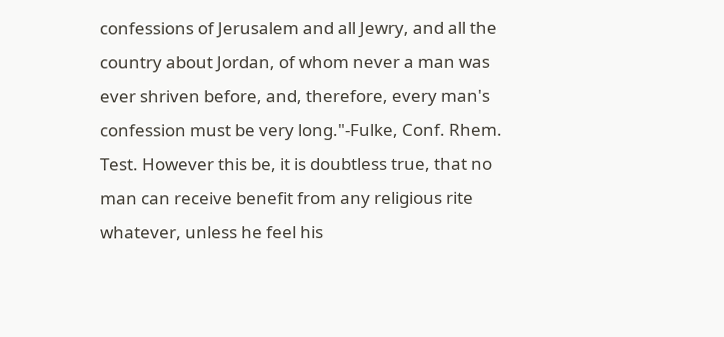confessions of Jerusalem and all Jewry, and all the country about Jordan, of whom never a man was ever shriven before, and, therefore, every man's confession must be very long."-Fulke, Conf. Rhem. Test. However this be, it is doubtless true, that no man can receive benefit from any religious rite whatever, unless he feel his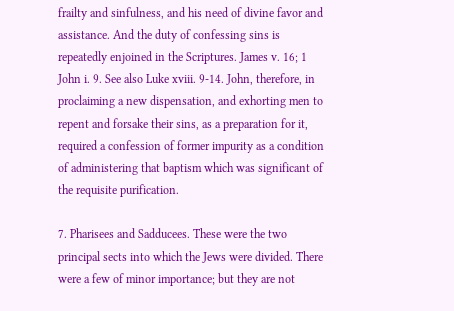frailty and sinfulness, and his need of divine favor and assistance. And the duty of confessing sins is repeatedly enjoined in the Scriptures. James v. 16; 1 John i. 9. See also Luke xviii. 9-14. John, therefore, in proclaiming a new dispensation, and exhorting men to repent and forsake their sins, as a preparation for it, required a confession of former impurity as a condition of administering that baptism which was significant of the requisite purification.

7. Pharisees and Sadducees. These were the two principal sects into which the Jews were divided. There were a few of minor importance; but they are not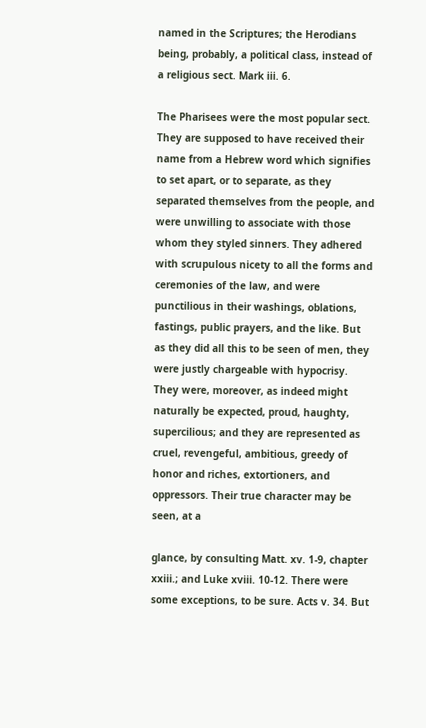named in the Scriptures; the Herodians being, probably, a political class, instead of a religious sect. Mark iii. 6.

The Pharisees were the most popular sect. They are supposed to have received their name from a Hebrew word which signifies to set apart, or to separate, as they separated themselves from the people, and were unwilling to associate with those whom they styled sinners. They adhered with scrupulous nicety to all the forms and ceremonies of the law, and were punctilious in their washings, oblations, fastings, public prayers, and the like. But as they did all this to be seen of men, they were justly chargeable with hypocrisy. They were, moreover, as indeed might naturally be expected, proud, haughty, supercilious; and they are represented as cruel, revengeful, ambitious, greedy of honor and riches, extortioners, and oppressors. Their true character may be seen, at a

glance, by consulting Matt. xv. 1-9, chapter xxiii.; and Luke xviii. 10-12. There were some exceptions, to be sure. Acts v. 34. But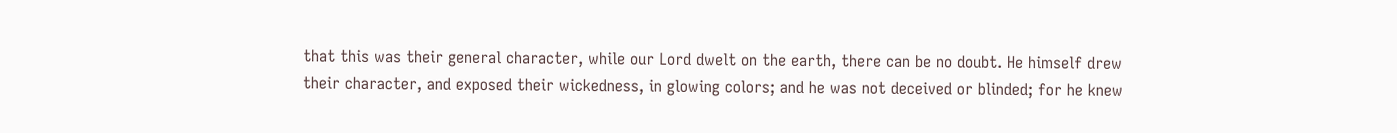that this was their general character, while our Lord dwelt on the earth, there can be no doubt. He himself drew their character, and exposed their wickedness, in glowing colors; and he was not deceived or blinded; for he knew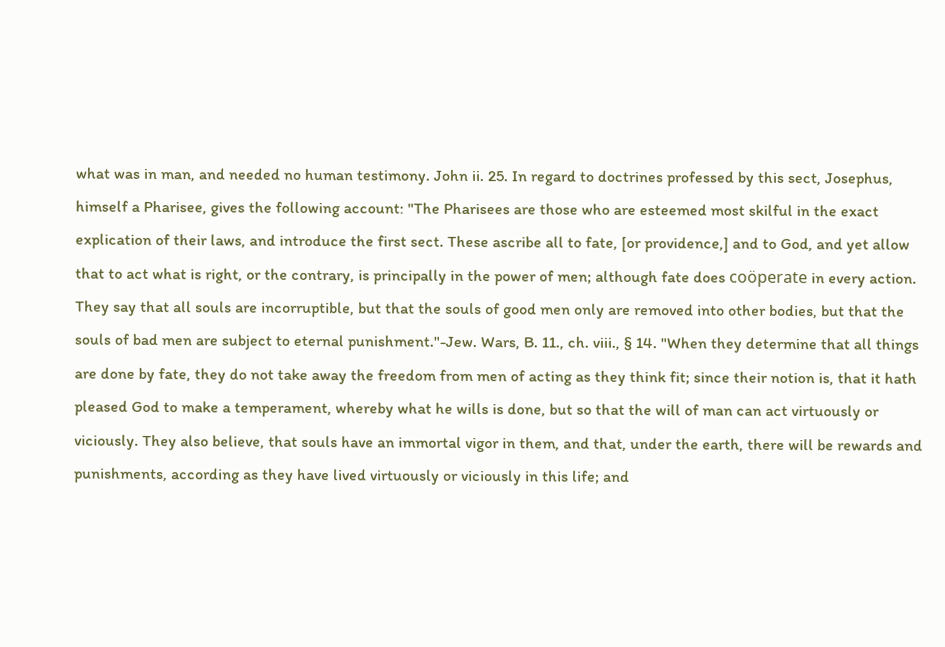what was in man, and needed no human testimony. John ii. 25. In regard to doctrines professed by this sect, Josephus, himself a Pharisee, gives the following account: "The Pharisees are those who are esteemed most skilful in the exact explication of their laws, and introduce the first sect. These ascribe all to fate, [or providence,] and to God, and yet allow that to act what is right, or the contrary, is principally in the power of men; although fate does coöperate in every action. They say that all souls are incorruptible, but that the souls of good men only are removed into other bodies, but that the souls of bad men are subject to eternal punishment."-Jew. Wars, B. 11., ch. viii., § 14. "When they determine that all things are done by fate, they do not take away the freedom from men of acting as they think fit; since their notion is, that it hath pleased God to make a temperament, whereby what he wills is done, but so that the will of man can act virtuously or viciously. They also believe, that souls have an immortal vigor in them, and that, under the earth, there will be rewards and punishments, according as they have lived virtuously or viciously in this life; and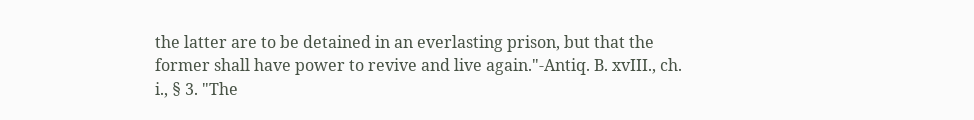the latter are to be detained in an everlasting prison, but that the former shall have power to revive and live again."-Antiq. B. xvIII., ch. i., § 3. "The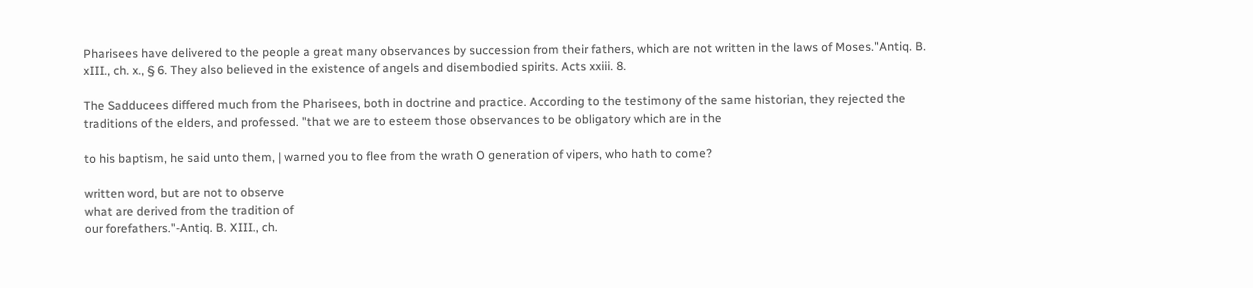Pharisees have delivered to the people a great many observances by succession from their fathers, which are not written in the laws of Moses."Antiq. B. xIII., ch. x., § 6. They also believed in the existence of angels and disembodied spirits. Acts xxiii. 8.

The Sadducees differed much from the Pharisees, both in doctrine and practice. According to the testimony of the same historian, they rejected the traditions of the elders, and professed. "that we are to esteem those observances to be obligatory which are in the

to his baptism, he said unto them, | warned you to flee from the wrath O generation of vipers, who hath to come?

written word, but are not to observe
what are derived from the tradition of
our forefathers."-Antiq. B. XIII., ch.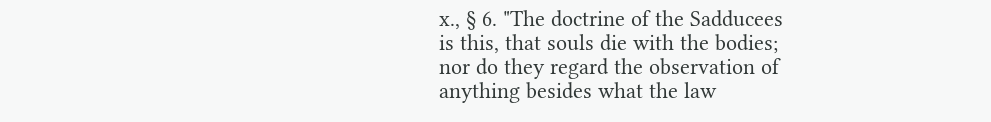x., § 6. "The doctrine of the Sadducees
is this, that souls die with the bodies;
nor do they regard the observation of
anything besides what the law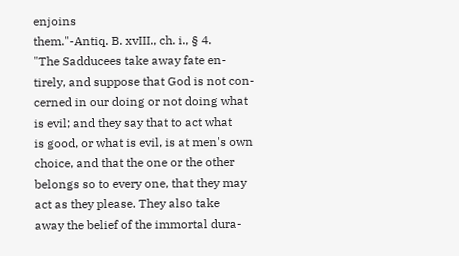enjoins
them."-Antiq. B. xvIII., ch. i., § 4.
"The Sadducees take away fate en-
tirely, and suppose that God is not con-
cerned in our doing or not doing what
is evil; and they say that to act what
is good, or what is evil, is at men's own
choice, and that the one or the other
belongs so to every one, that they may
act as they please. They also take
away the belief of the immortal dura-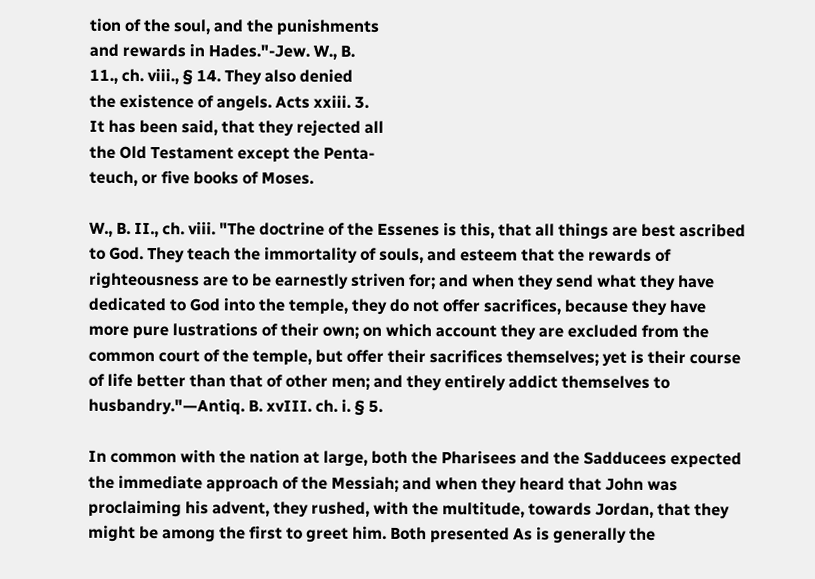tion of the soul, and the punishments
and rewards in Hades."-Jew. W., B.
11., ch. viii., § 14. They also denied
the existence of angels. Acts xxiii. 3.
It has been said, that they rejected all
the Old Testament except the Penta-
teuch, or five books of Moses.

W., B. II., ch. viii. "The doctrine of the Essenes is this, that all things are best ascribed to God. They teach the immortality of souls, and esteem that the rewards of righteousness are to be earnestly striven for; and when they send what they have dedicated to God into the temple, they do not offer sacrifices, because they have more pure lustrations of their own; on which account they are excluded from the common court of the temple, but offer their sacrifices themselves; yet is their course of life better than that of other men; and they entirely addict themselves to husbandry."—Antiq. B. xvIII. ch. i. § 5.

In common with the nation at large, both the Pharisees and the Sadducees expected the immediate approach of the Messiah; and when they heard that John was proclaiming his advent, they rushed, with the multitude, towards Jordan, that they might be among the first to greet him. Both presented As is generally the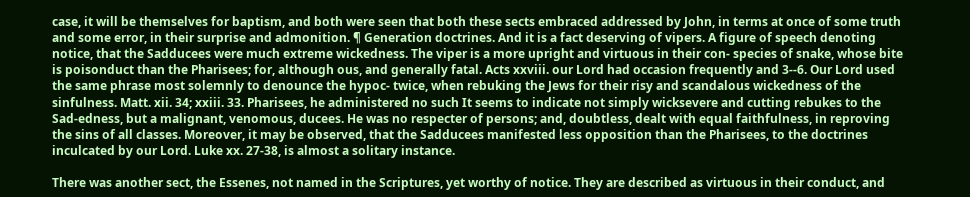case, it will be themselves for baptism, and both were seen that both these sects embraced addressed by John, in terms at once of some truth and some error, in their surprise and admonition. ¶ Generation doctrines. And it is a fact deserving of vipers. A figure of speech denoting notice, that the Sadducees were much extreme wickedness. The viper is a more upright and virtuous in their con- species of snake, whose bite is poisonduct than the Pharisees; for, although ous, and generally fatal. Acts xxviii. our Lord had occasion frequently and 3--6. Our Lord used the same phrase most solemnly to denounce the hypoc- twice, when rebuking the Jews for their risy and scandalous wickedness of the sinfulness. Matt. xii. 34; xxiii. 33. Pharisees, he administered no such It seems to indicate not simply wicksevere and cutting rebukes to the Sad-edness, but a malignant, venomous, ducees. He was no respecter of persons; and, doubtless, dealt with equal faithfulness, in reproving the sins of all classes. Moreover, it may be observed, that the Sadducees manifested less opposition than the Pharisees, to the doctrines inculcated by our Lord. Luke xx. 27-38, is almost a solitary instance.

There was another sect, the Essenes, not named in the Scriptures, yet worthy of notice. They are described as virtuous in their conduct, and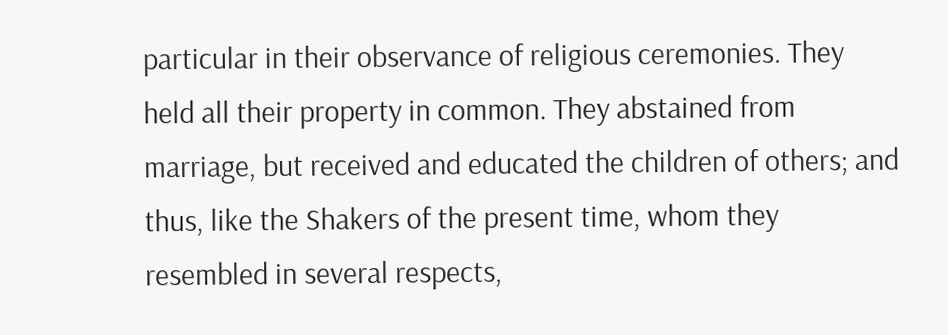particular in their observance of religious ceremonies. They held all their property in common. They abstained from marriage, but received and educated the children of others; and thus, like the Shakers of the present time, whom they resembled in several respects,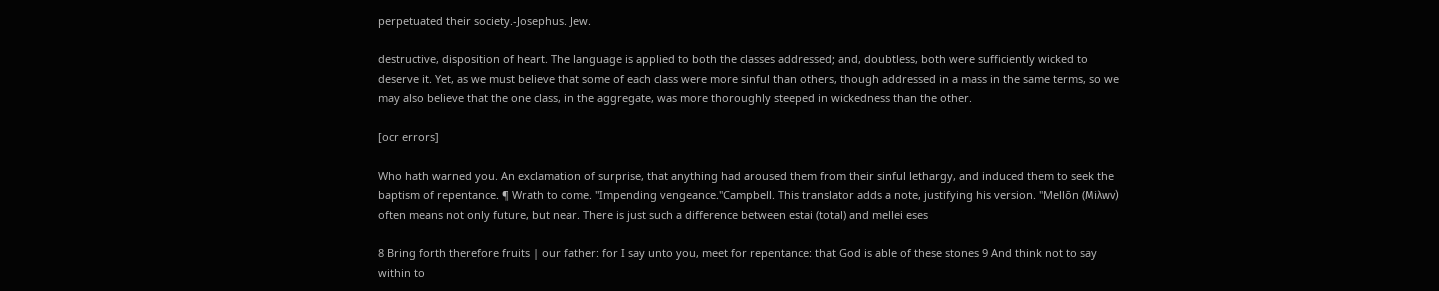perpetuated their society.-Josephus. Jew.

destructive, disposition of heart. The language is applied to both the classes addressed; and, doubtless, both were sufficiently wicked to deserve it. Yet, as we must believe that some of each class were more sinful than others, though addressed in a mass in the same terms, so we may also believe that the one class, in the aggregate, was more thoroughly steeped in wickedness than the other.

[ocr errors]

Who hath warned you. An exclamation of surprise, that anything had aroused them from their sinful lethargy, and induced them to seek the baptism of repentance. ¶ Wrath to come. "Impending vengeance."Campbell. This translator adds a note, justifying his version. "Mellōn (Miλwv) often means not only future, but near. There is just such a difference between estai (total) and mellei eses

8 Bring forth therefore fruits | our father: for I say unto you, meet for repentance: that God is able of these stones 9 And think not to say within to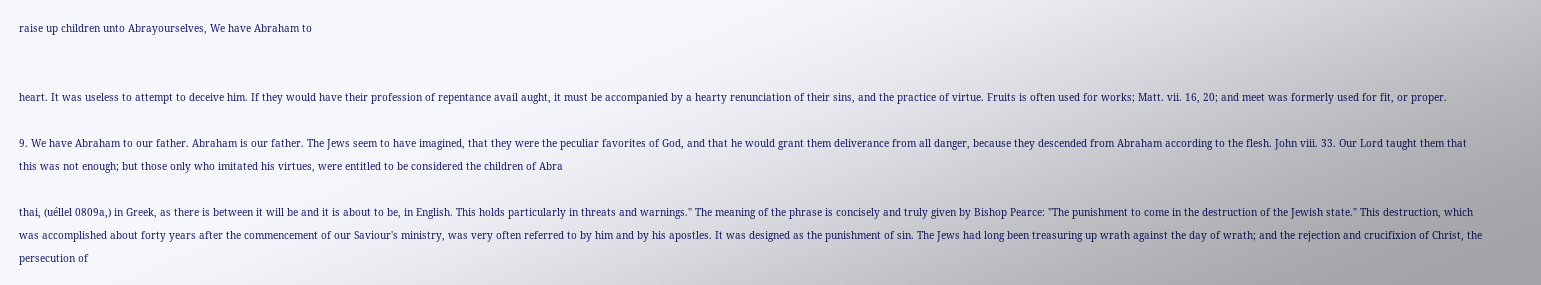raise up children unto Abrayourselves, We have Abraham to


heart. It was useless to attempt to deceive him. If they would have their profession of repentance avail aught, it must be accompanied by a hearty renunciation of their sins, and the practice of virtue. Fruits is often used for works; Matt. vii. 16, 20; and meet was formerly used for fit, or proper.

9. We have Abraham to our father. Abraham is our father. The Jews seem to have imagined, that they were the peculiar favorites of God, and that he would grant them deliverance from all danger, because they descended from Abraham according to the flesh. John viii. 33. Our Lord taught them that this was not enough; but those only who imitated his virtues, were entitled to be considered the children of Abra

thai, (uéllel 0809a,) in Greek, as there is between it will be and it is about to be, in English. This holds particularly in threats and warnings." The meaning of the phrase is concisely and truly given by Bishop Pearce: "The punishment to come in the destruction of the Jewish state." This destruction, which was accomplished about forty years after the commencement of our Saviour's ministry, was very often referred to by him and by his apostles. It was designed as the punishment of sin. The Jews had long been treasuring up wrath against the day of wrath; and the rejection and crucifixion of Christ, the persecution of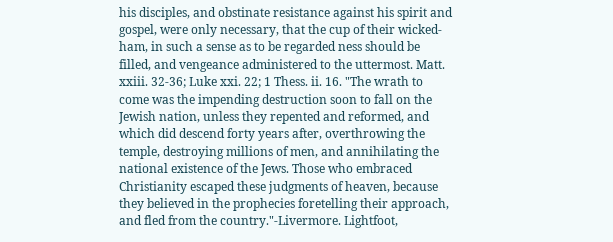his disciples, and obstinate resistance against his spirit and gospel, were only necessary, that the cup of their wicked-ham, in such a sense as to be regarded ness should be filled, and vengeance administered to the uttermost. Matt. xxiii. 32-36; Luke xxi. 22; 1 Thess. ii. 16. "The wrath to come was the impending destruction soon to fall on the Jewish nation, unless they repented and reformed, and which did descend forty years after, overthrowing the temple, destroying millions of men, and annihilating the national existence of the Jews. Those who embraced Christianity escaped these judgments of heaven, because they believed in the prophecies foretelling their approach, and fled from the country."-Livermore. Lightfoot,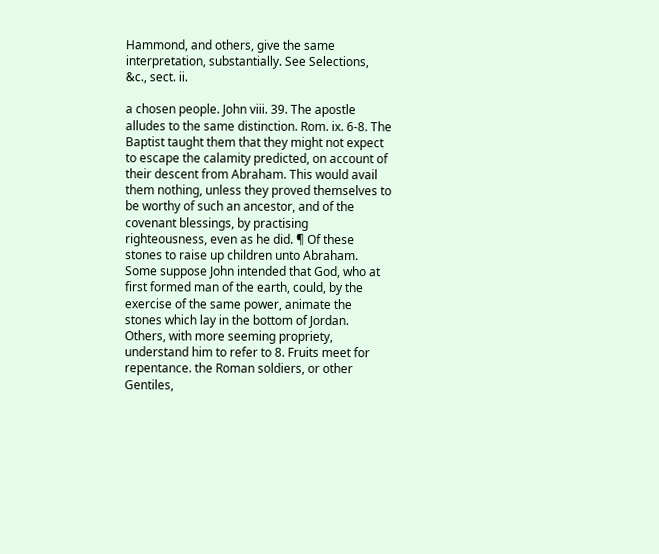Hammond, and others, give the same interpretation, substantially. See Selections, &c., sect. ii.

a chosen people. John viii. 39. The apostle alludes to the same distinction. Rom. ix. 6-8. The Baptist taught them that they might not expect to escape the calamity predicted, on account of their descent from Abraham. This would avail them nothing, unless they proved themselves to be worthy of such an ancestor, and of the covenant blessings, by practising righteousness, even as he did. ¶ Of these stones to raise up children unto Abraham. Some suppose John intended that God, who at first formed man of the earth, could, by the exercise of the same power, animate the stones which lay in the bottom of Jordan. Others, with more seeming propriety, understand him to refer to 8. Fruits meet for repentance. the Roman soldiers, or other Gentiles,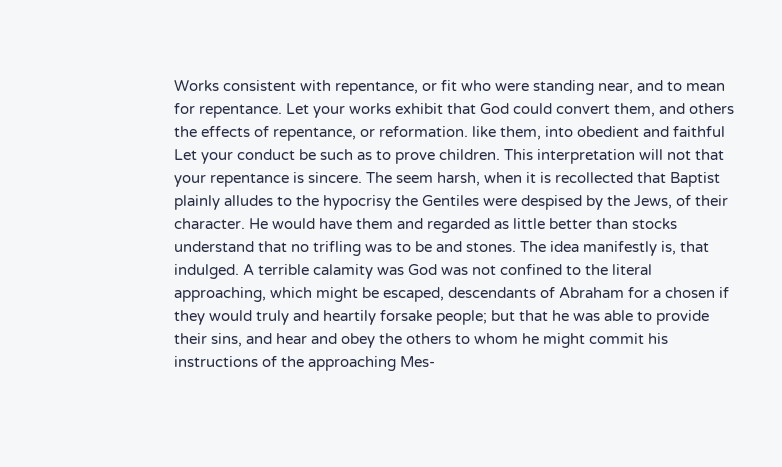Works consistent with repentance, or fit who were standing near, and to mean for repentance. Let your works exhibit that God could convert them, and others the effects of repentance, or reformation. like them, into obedient and faithful Let your conduct be such as to prove children. This interpretation will not that your repentance is sincere. The seem harsh, when it is recollected that Baptist plainly alludes to the hypocrisy the Gentiles were despised by the Jews, of their character. He would have them and regarded as little better than stocks understand that no trifling was to be and stones. The idea manifestly is, that indulged. A terrible calamity was God was not confined to the literal approaching, which might be escaped, descendants of Abraham for a chosen if they would truly and heartily forsake people; but that he was able to provide their sins, and hear and obey the others to whom he might commit his instructions of the approaching Mes-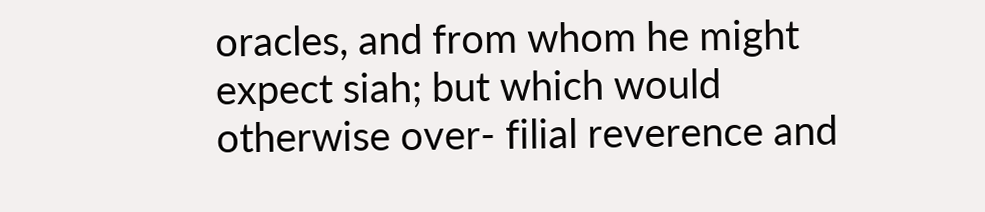oracles, and from whom he might expect siah; but which would otherwise over- filial reverence and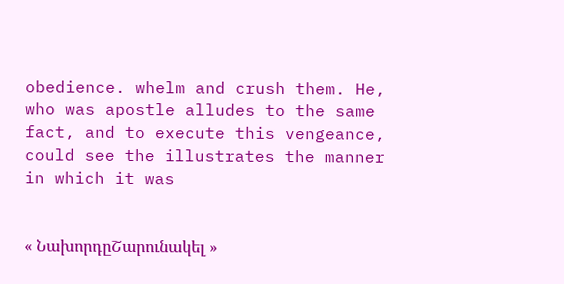obedience. whelm and crush them. He, who was apostle alludes to the same fact, and to execute this vengeance, could see the illustrates the manner in which it was


« ՆախորդըՇարունակել »